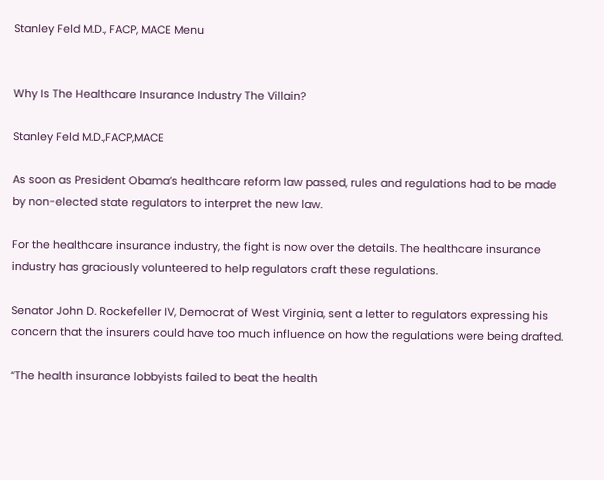Stanley Feld M.D., FACP, MACE Menu


Why Is The Healthcare Insurance Industry The Villain?

Stanley Feld M.D.,FACP,MACE

As soon as President Obama’s healthcare reform law passed, rules and regulations had to be made by non-elected state regulators to interpret the new law.

For the healthcare insurance industry, the fight is now over the details. The healthcare insurance industry has graciously volunteered to help regulators craft these regulations.

Senator John D. Rockefeller IV, Democrat of West Virginia, sent a letter to regulators expressing his concern that the insurers could have too much influence on how the regulations were being drafted.

“The health insurance lobbyists failed to beat the health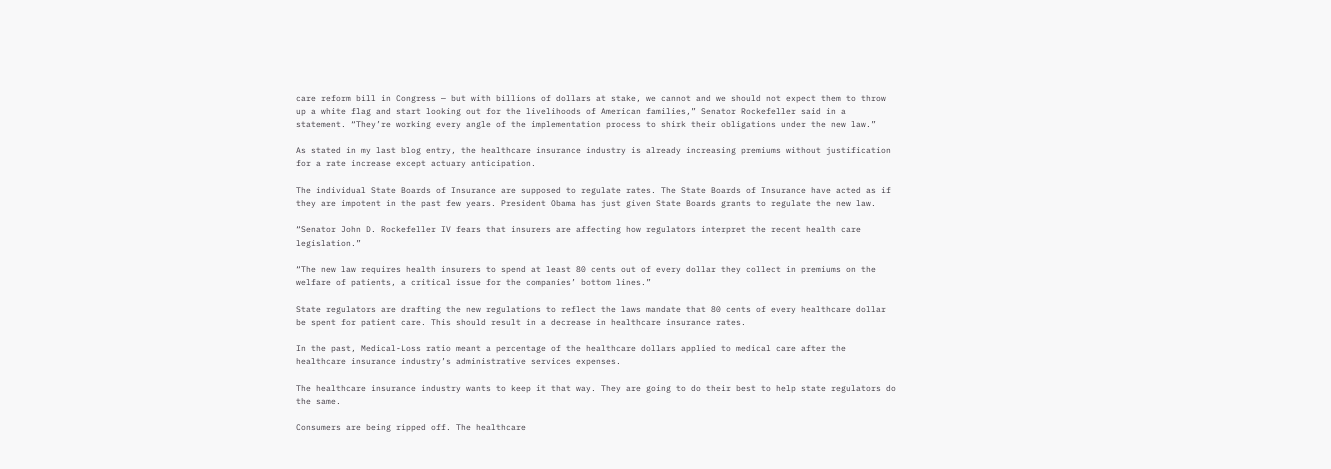care reform bill in Congress — but with billions of dollars at stake, we cannot and we should not expect them to throw up a white flag and start looking out for the livelihoods of American families,” Senator Rockefeller said in a statement. “They’re working every angle of the implementation process to shirk their obligations under the new law.”

As stated in my last blog entry, the healthcare insurance industry is already increasing premiums without justification for a rate increase except actuary anticipation.

The individual State Boards of Insurance are supposed to regulate rates. The State Boards of Insurance have acted as if they are impotent in the past few years. President Obama has just given State Boards grants to regulate the new law.

“Senator John D. Rockefeller IV fears that insurers are affecting how regulators interpret the recent health care legislation.”

“The new law requires health insurers to spend at least 80 cents out of every dollar they collect in premiums on the welfare of patients, a critical issue for the companies’ bottom lines.”

State regulators are drafting the new regulations to reflect the laws mandate that 80 cents of every healthcare dollar be spent for patient care. This should result in a decrease in healthcare insurance rates.

In the past, Medical-Loss ratio meant a percentage of the healthcare dollars applied to medical care after the healthcare insurance industry’s administrative services expenses.

The healthcare insurance industry wants to keep it that way. They are going to do their best to help state regulators do the same.

Consumers are being ripped off. The healthcare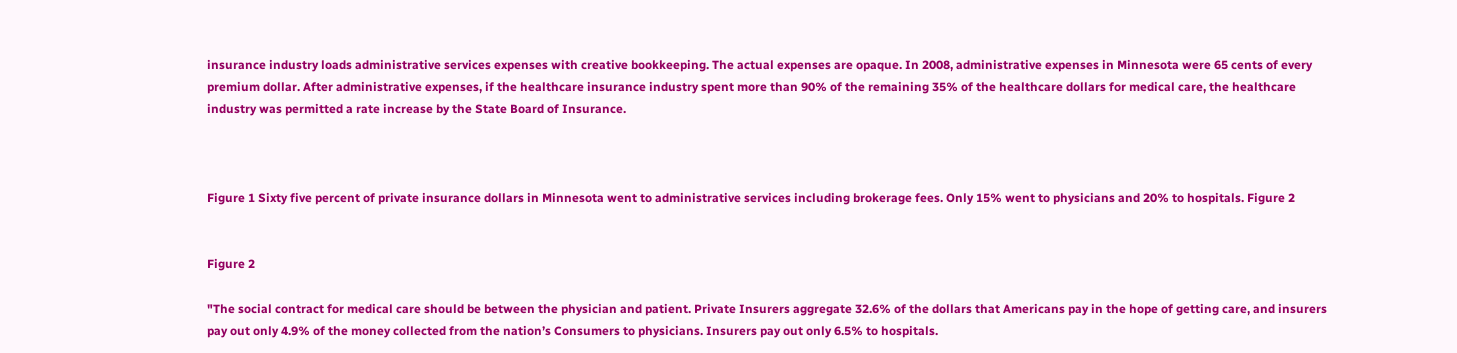insurance industry loads administrative services expenses with creative bookkeeping. The actual expenses are opaque. In 2008, administrative expenses in Minnesota were 65 cents of every premium dollar. After administrative expenses, if the healthcare insurance industry spent more than 90% of the remaining 35% of the healthcare dollars for medical care, the healthcare industry was permitted a rate increase by the State Board of Insurance.



Figure 1 Sixty five percent of private insurance dollars in Minnesota went to administrative services including brokerage fees. Only 15% went to physicians and 20% to hospitals. Figure 2


Figure 2

"The social contract for medical care should be between the physician and patient. Private Insurers aggregate 32.6% of the dollars that Americans pay in the hope of getting care, and insurers pay out only 4.9% of the money collected from the nation’s Consumers to physicians. Insurers pay out only 6.5% to hospitals.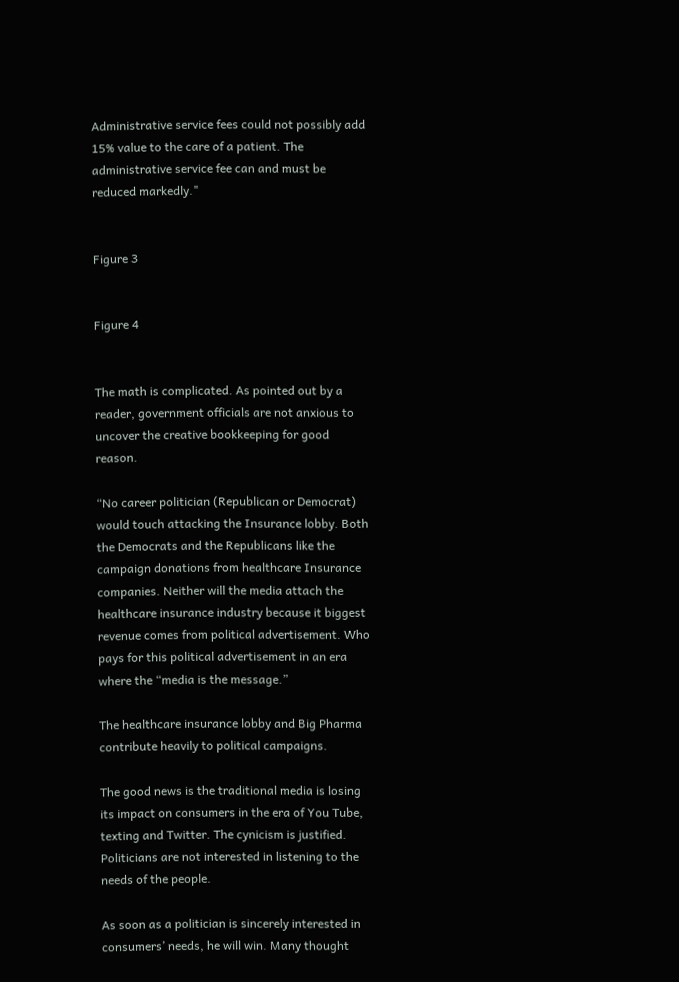Administrative service fees could not possibly add 15% value to the care of a patient. The administrative service fee can and must be reduced markedly."


Figure 3


Figure 4


The math is complicated. As pointed out by a reader, government officials are not anxious to uncover the creative bookkeeping for good reason.

“No career politician (Republican or Democrat) would touch attacking the Insurance lobby. Both the Democrats and the Republicans like the campaign donations from healthcare Insurance companies. Neither will the media attach the healthcare insurance industry because it biggest revenue comes from political advertisement. Who pays for this political advertisement in an era where the “media is the message.”

The healthcare insurance lobby and Big Pharma contribute heavily to political campaigns.

The good news is the traditional media is losing its impact on consumers in the era of You Tube, texting and Twitter. The cynicism is justified. Politicians are not interested in listening to the needs of the people.

As soon as a politician is sincerely interested in consumers’ needs, he will win. Many thought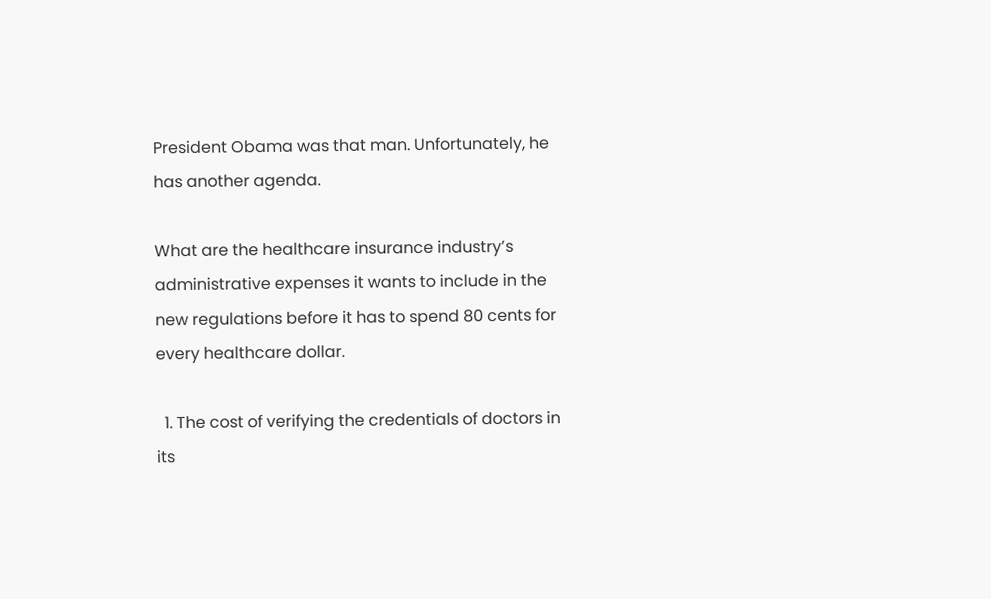President Obama was that man. Unfortunately, he has another agenda.

What are the healthcare insurance industry’s administrative expenses it wants to include in the new regulations before it has to spend 80 cents for every healthcare dollar.

  1. The cost of verifying the credentials of doctors in its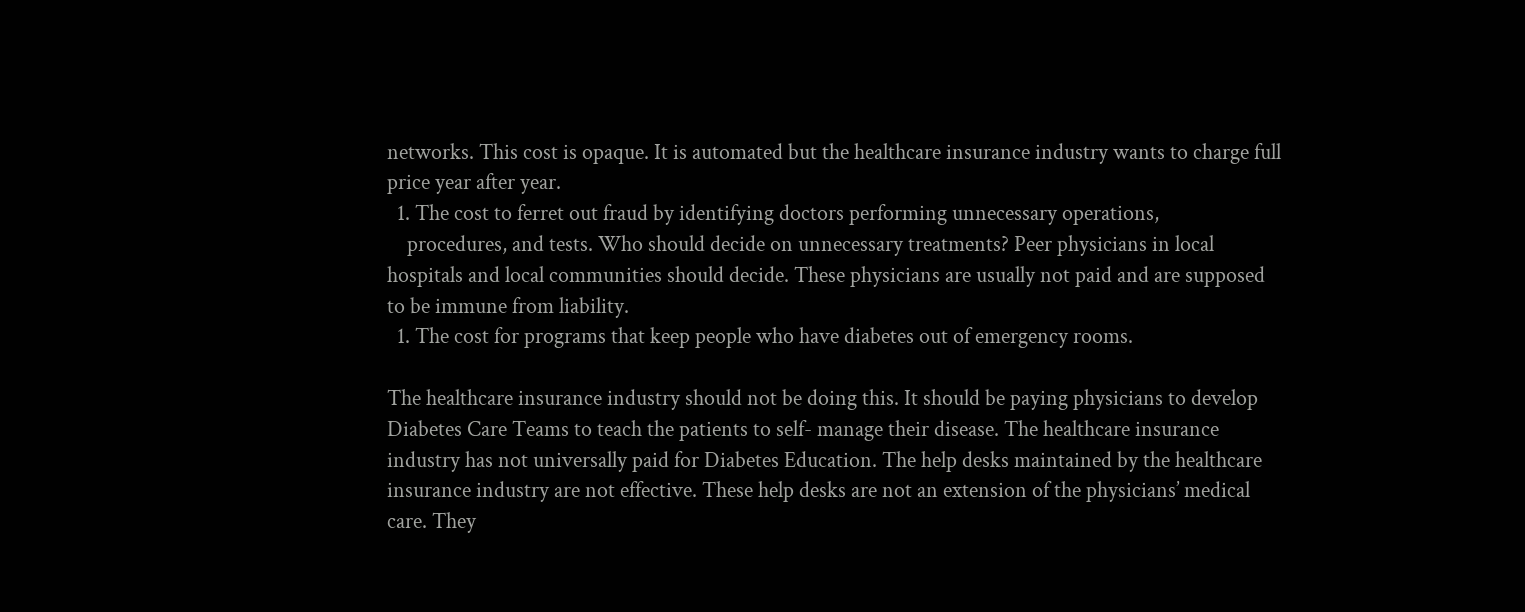networks. This cost is opaque. It is automated but the healthcare insurance industry wants to charge full price year after year.
  1. The cost to ferret out fraud by identifying doctors performing unnecessary operations,
    procedures, and tests. Who should decide on unnecessary treatments? Peer physicians in local hospitals and local communities should decide. These physicians are usually not paid and are supposed to be immune from liability.
  1. The cost for programs that keep people who have diabetes out of emergency rooms.

The healthcare insurance industry should not be doing this. It should be paying physicians to develop Diabetes Care Teams to teach the patients to self- manage their disease. The healthcare insurance industry has not universally paid for Diabetes Education. The help desks maintained by the healthcare insurance industry are not effective. These help desks are not an extension of the physicians’ medical care. They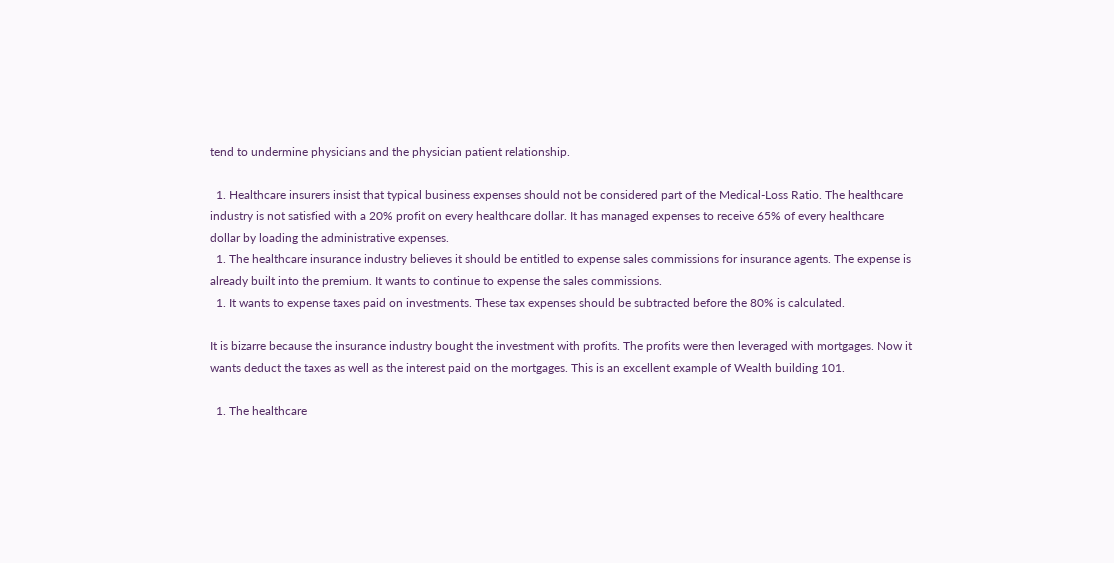tend to undermine physicians and the physician patient relationship.

  1. Healthcare insurers insist that typical business expenses should not be considered part of the Medical-Loss Ratio. The healthcare industry is not satisfied with a 20% profit on every healthcare dollar. It has managed expenses to receive 65% of every healthcare dollar by loading the administrative expenses.
  1. The healthcare insurance industry believes it should be entitled to expense sales commissions for insurance agents. The expense is already built into the premium. It wants to continue to expense the sales commissions.
  1. It wants to expense taxes paid on investments. These tax expenses should be subtracted before the 80% is calculated.

It is bizarre because the insurance industry bought the investment with profits. The profits were then leveraged with mortgages. Now it wants deduct the taxes as well as the interest paid on the mortgages. This is an excellent example of Wealth building 101.

  1. The healthcare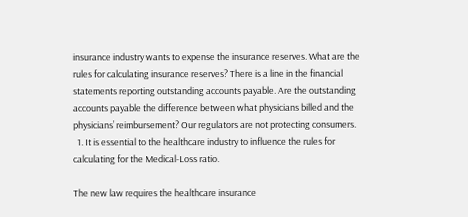insurance industry wants to expense the insurance reserves. What are the rules for calculating insurance reserves? There is a line in the financial statements reporting outstanding accounts payable. Are the outstanding accounts payable the difference between what physicians billed and the physicians’ reimbursement? Our regulators are not protecting consumers.
  1. It is essential to the healthcare industry to influence the rules for calculating for the Medical-Loss ratio.

The new law requires the healthcare insurance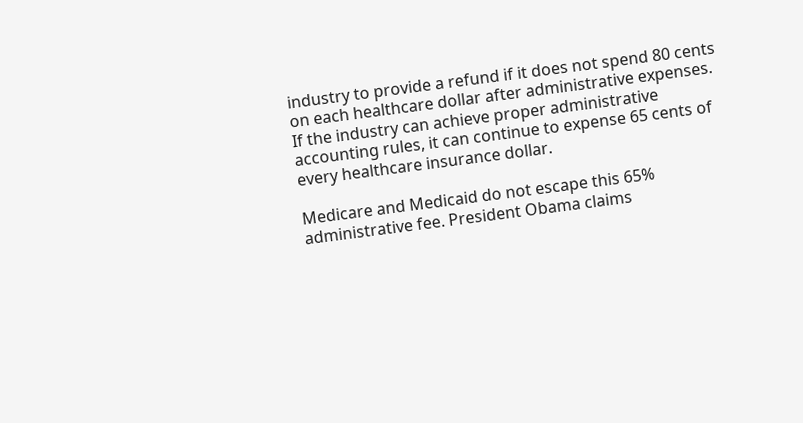industry to provide a refund if it does not spend 80 cents on each healthcare dollar after administrative expenses. If the industry can achieve proper administrative accounting rules, it can continue to expense 65 cents of every healthcare insurance dollar.

Medicare and Medicaid do not escape this 65% administrative fee. President Obama claims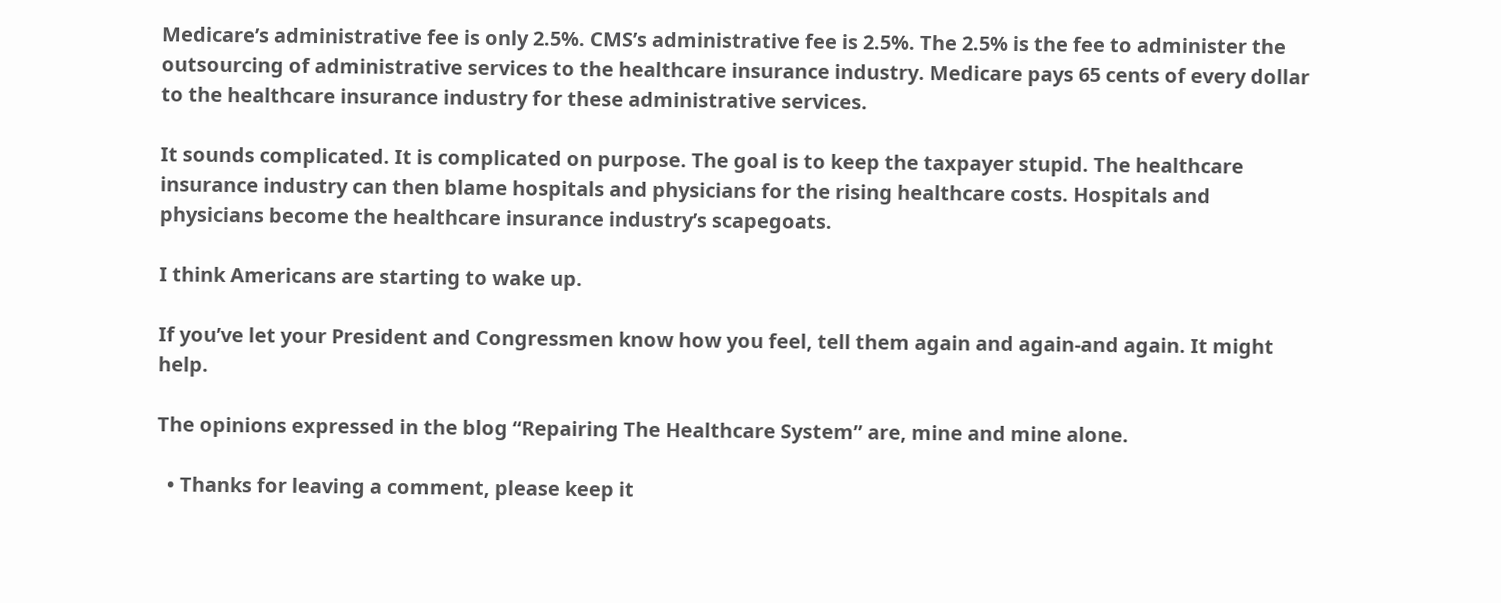Medicare’s administrative fee is only 2.5%. CMS’s administrative fee is 2.5%. The 2.5% is the fee to administer the outsourcing of administrative services to the healthcare insurance industry. Medicare pays 65 cents of every dollar to the healthcare insurance industry for these administrative services.

It sounds complicated. It is complicated on purpose. The goal is to keep the taxpayer stupid. The healthcare insurance industry can then blame hospitals and physicians for the rising healthcare costs. Hospitals and physicians become the healthcare insurance industry’s scapegoats.

I think Americans are starting to wake up.

If you’ve let your President and Congressmen know how you feel, tell them again and again-and again. It might help.

The opinions expressed in the blog “Repairing The Healthcare System” are, mine and mine alone.

  • Thanks for leaving a comment, please keep it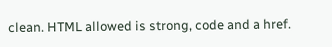clean. HTML allowed is strong, code and a href.